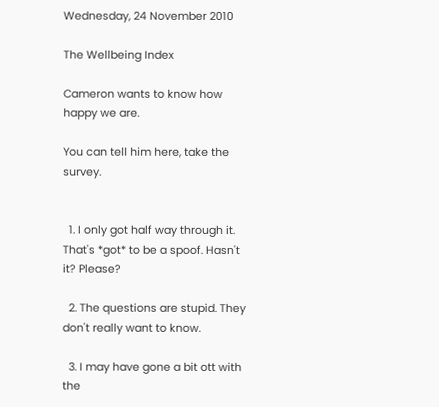Wednesday, 24 November 2010

The Wellbeing Index

Cameron wants to know how happy we are.

You can tell him here, take the survey.


  1. I only got half way through it. That's *got* to be a spoof. Hasn't it? Please?

  2. The questions are stupid. They don't really want to know.

  3. I may have gone a bit ott with the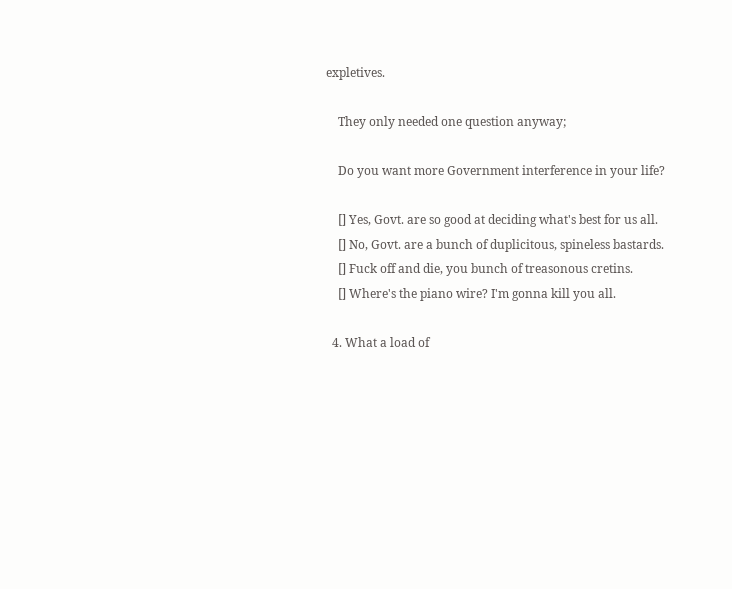expletives.

    They only needed one question anyway;

    Do you want more Government interference in your life?

    [] Yes, Govt. are so good at deciding what's best for us all.
    [] No, Govt. are a bunch of duplicitous, spineless bastards.
    [] Fuck off and die, you bunch of treasonous cretins.
    [] Where's the piano wire? I'm gonna kill you all.

  4. What a load of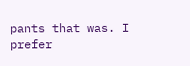pants that was. I prefer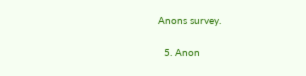Anons survey.

  5. Anon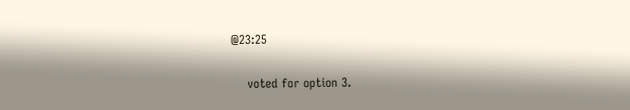@23:25

    voted for option 3.